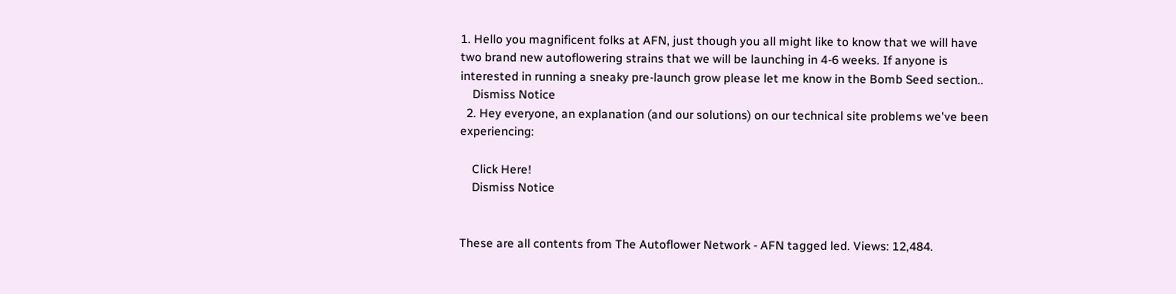1. Hello you magnificent folks at AFN, just though you all might like to know that we will have two brand new autoflowering strains that we will be launching in 4-6 weeks. If anyone is interested in running a sneaky pre-launch grow please let me know in the Bomb Seed section..
    Dismiss Notice
  2. Hey everyone, an explanation (and our solutions) on our technical site problems we've been experiencing:

    Click Here!
    Dismiss Notice


These are all contents from The Autoflower Network - AFN tagged led. Views: 12,484.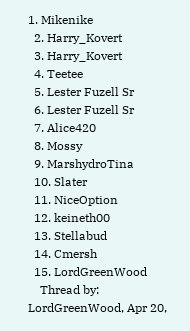1. Mikenike
  2. Harry_Kovert
  3. Harry_Kovert
  4. Teetee
  5. Lester Fuzell Sr
  6. Lester Fuzell Sr
  7. Alice420
  8. Mossy
  9. MarshydroTina
  10. Slater
  11. NiceOption
  12. keineth00
  13. Stellabud
  14. Cmersh
  15. LordGreenWood
    Thread by: LordGreenWood, Apr 20,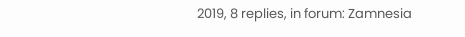2019, 8 replies, in forum: Zamnesia